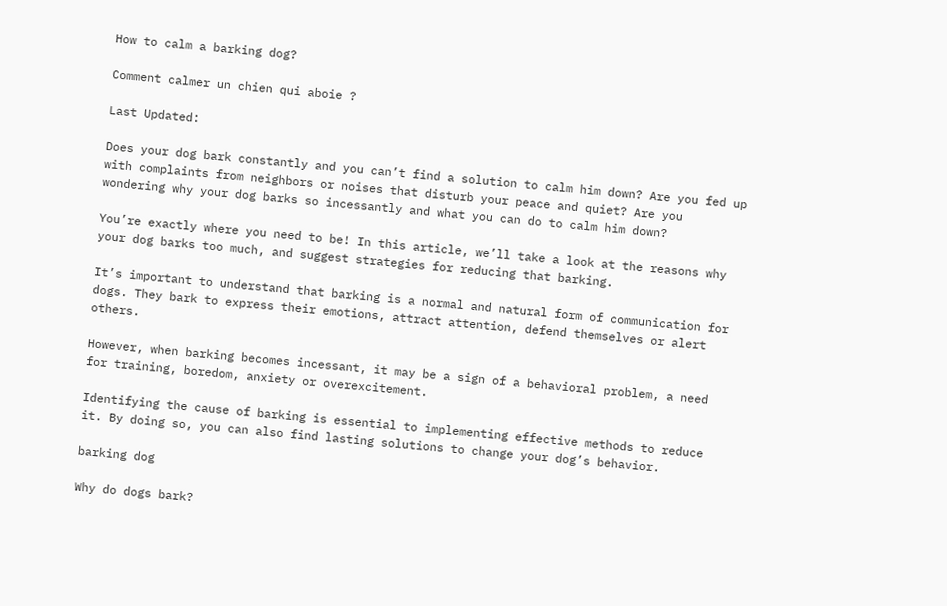How to calm a barking dog?

Comment calmer un chien qui aboie ?

Last Updated:

Does your dog bark constantly and you can’t find a solution to calm him down? Are you fed up with complaints from neighbors or noises that disturb your peace and quiet? Are you wondering why your dog barks so incessantly and what you can do to calm him down?

You’re exactly where you need to be! In this article, we’ll take a look at the reasons why your dog barks too much, and suggest strategies for reducing that barking.

It’s important to understand that barking is a normal and natural form of communication for dogs. They bark to express their emotions, attract attention, defend themselves or alert others.

However, when barking becomes incessant, it may be a sign of a behavioral problem, a need for training, boredom, anxiety or overexcitement.

Identifying the cause of barking is essential to implementing effective methods to reduce it. By doing so, you can also find lasting solutions to change your dog’s behavior.

barking dog

Why do dogs bark?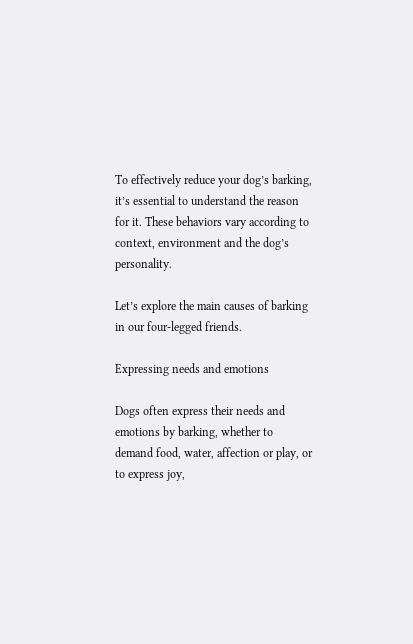To effectively reduce your dog’s barking, it’s essential to understand the reason for it. These behaviors vary according to context, environment and the dog’s personality.

Let’s explore the main causes of barking in our four-legged friends.

Expressing needs and emotions

Dogs often express their needs and emotions by barking, whether to demand food, water, affection or play, or to express joy,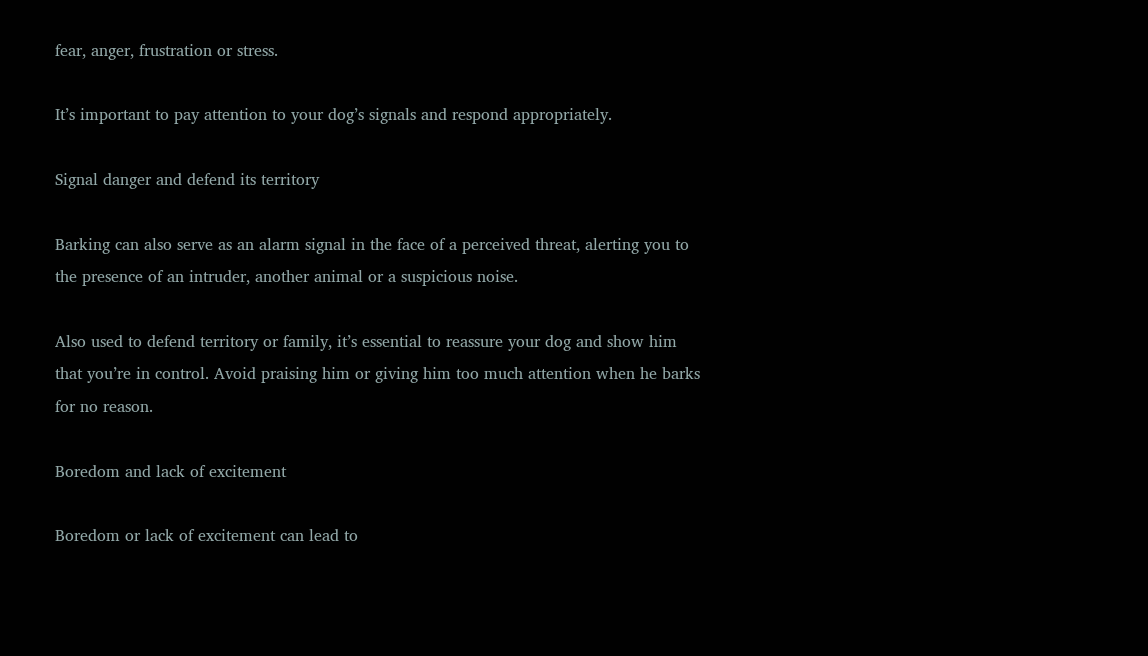fear, anger, frustration or stress.

It’s important to pay attention to your dog’s signals and respond appropriately.

Signal danger and defend its territory

Barking can also serve as an alarm signal in the face of a perceived threat, alerting you to the presence of an intruder, another animal or a suspicious noise.

Also used to defend territory or family, it’s essential to reassure your dog and show him that you’re in control. Avoid praising him or giving him too much attention when he barks for no reason.

Boredom and lack of excitement

Boredom or lack of excitement can lead to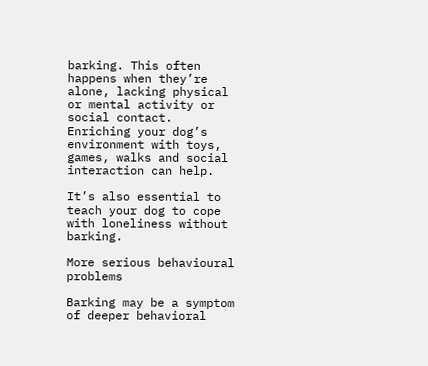barking. This often happens when they’re alone, lacking physical or mental activity or social contact. Enriching your dog’s environment with toys, games, walks and social interaction can help.

It’s also essential to teach your dog to cope with loneliness without barking.

More serious behavioural problems

Barking may be a symptom of deeper behavioral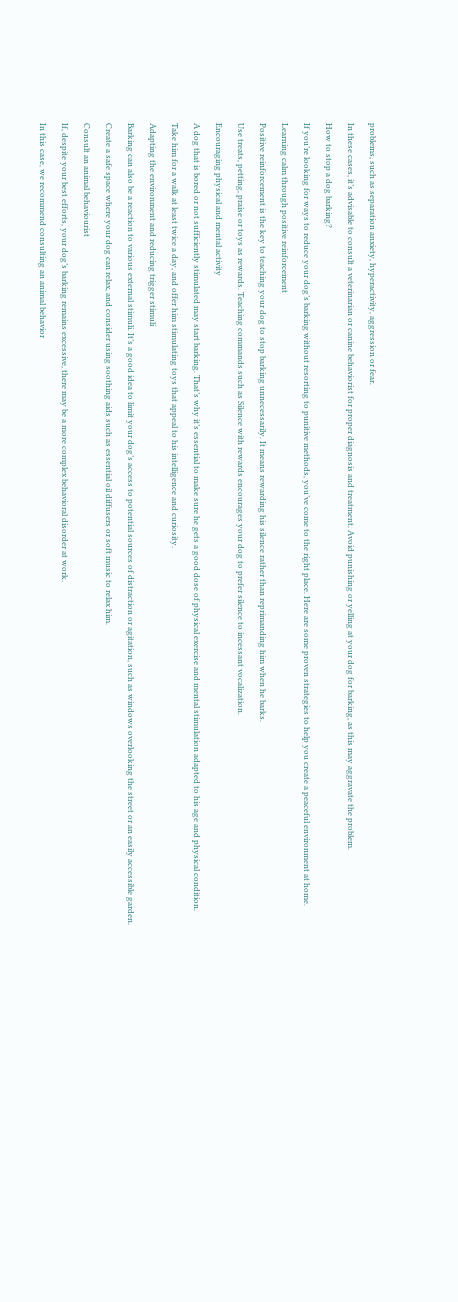problems, such as separation anxiety, hyperactivity, aggression or fear.

In these cases, it’s advisable to consult a veterinarian or canine behaviorist for proper diagnosis and treatment. Avoid punishing or yelling at your dog for barking, as this may aggravate the problem.

How to stop a dog barking?

If you’re looking for ways to reduce your dog’s barking without resorting to punitive methods, you’ve come to the right place. Here are some proven strategies to help you create a peaceful environment at home.

Learning calm through positive reinforcement

Positive reinforcement is the key to teaching your dog to stop barking unnecessarily. It means rewarding his silence rather than reprimanding him when he barks.

Use treats, petting, praise or toys as rewards. Teaching commands such as Silence with rewards encourages your dog to prefer silence to incessant vocalization.

Encouraging physical and mental activity

A dog that is bored or not sufficiently stimulated may start barking. That’s why it’s essential to make sure he gets a good dose of physical exercise and mental stimulation adapted to his age and physical condition.

Take him for a walk at least twice a day, and offer him stimulating toys that appeal to his intelligence and curiosity.

Adapting the environment and reducing trigger stimuli

Barking can also be a reaction to various external stimuli. It’s a good idea to limit your dog’s access to potential sources of distraction or agitation, such as windows overlooking the street or an easily accessible garden.

Create a safe space where your dog can relax, and consider using soothing aids such as essential oil diffusers or soft music to relax him.

Consult an animal behaviourist

If, despite your best efforts, your dog’s barking remains excessive, there may be a more complex behavioral disorder at work.

In this case, we recommend consulting an animal behavior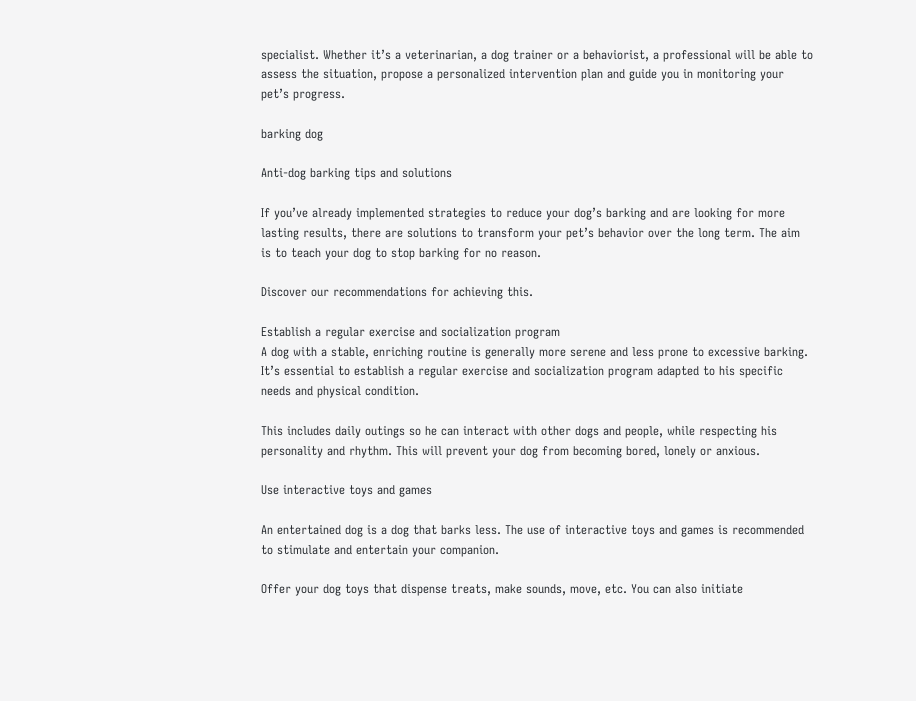specialist. Whether it’s a veterinarian, a dog trainer or a behaviorist, a professional will be able to assess the situation, propose a personalized intervention plan and guide you in monitoring your pet’s progress.

barking dog

Anti-dog barking tips and solutions

If you’ve already implemented strategies to reduce your dog’s barking and are looking for more lasting results, there are solutions to transform your pet’s behavior over the long term. The aim is to teach your dog to stop barking for no reason.

Discover our recommendations for achieving this.

Establish a regular exercise and socialization program
A dog with a stable, enriching routine is generally more serene and less prone to excessive barking. It’s essential to establish a regular exercise and socialization program adapted to his specific needs and physical condition.

This includes daily outings so he can interact with other dogs and people, while respecting his personality and rhythm. This will prevent your dog from becoming bored, lonely or anxious.

Use interactive toys and games

An entertained dog is a dog that barks less. The use of interactive toys and games is recommended to stimulate and entertain your companion.

Offer your dog toys that dispense treats, make sounds, move, etc. You can also initiate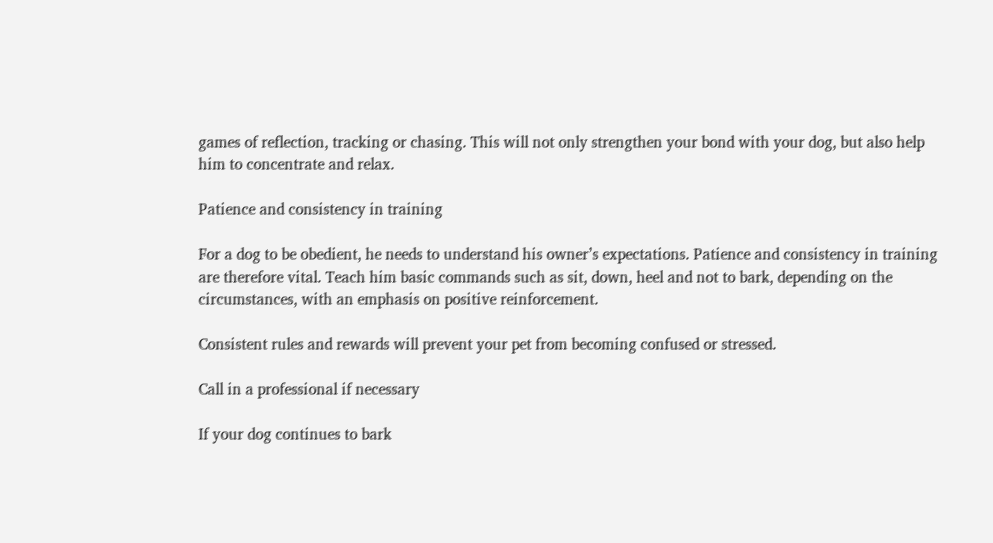games of reflection, tracking or chasing. This will not only strengthen your bond with your dog, but also help him to concentrate and relax.

Patience and consistency in training

For a dog to be obedient, he needs to understand his owner’s expectations. Patience and consistency in training are therefore vital. Teach him basic commands such as sit, down, heel and not to bark, depending on the circumstances, with an emphasis on positive reinforcement.

Consistent rules and rewards will prevent your pet from becoming confused or stressed.

Call in a professional if necessary

If your dog continues to bark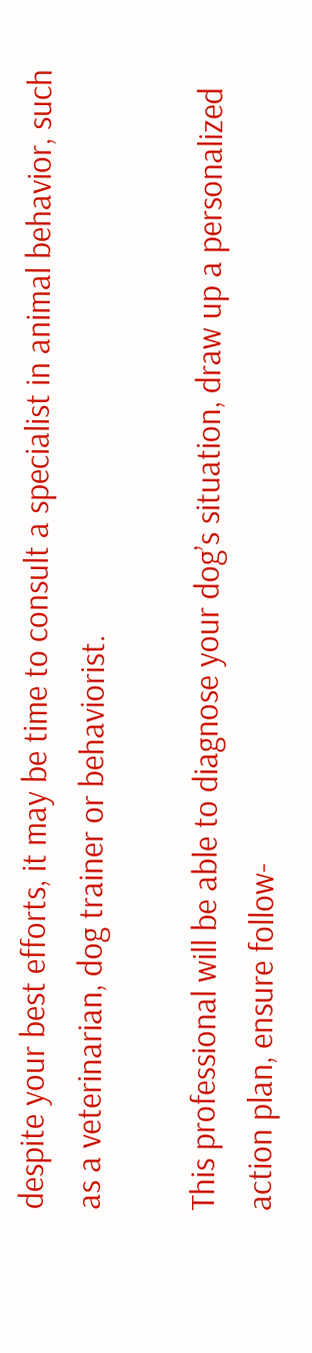despite your best efforts, it may be time to consult a specialist in animal behavior, such as a veterinarian, dog trainer or behaviorist.

This professional will be able to diagnose your dog’s situation, draw up a personalized action plan, ensure follow-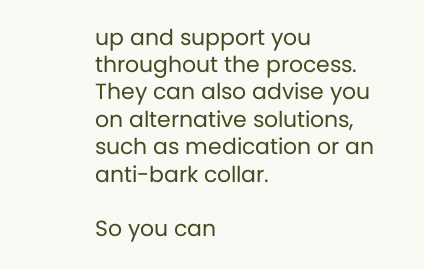up and support you throughout the process. They can also advise you on alternative solutions, such as medication or an anti-bark collar.

So you can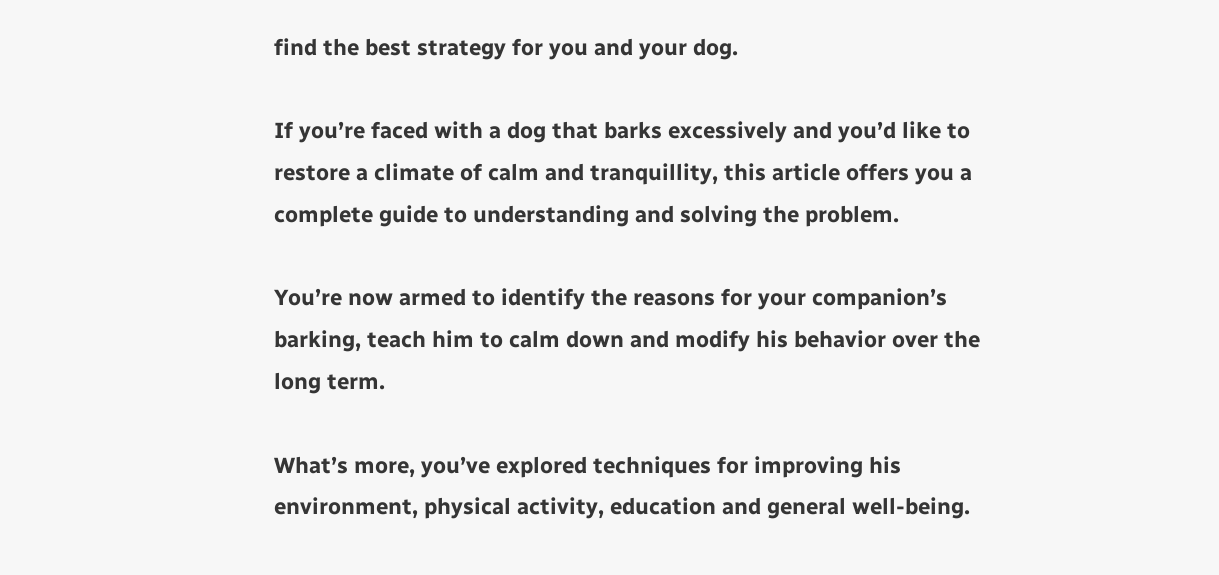find the best strategy for you and your dog.

If you’re faced with a dog that barks excessively and you’d like to restore a climate of calm and tranquillity, this article offers you a complete guide to understanding and solving the problem.

You’re now armed to identify the reasons for your companion’s barking, teach him to calm down and modify his behavior over the long term.

What’s more, you’ve explored techniques for improving his environment, physical activity, education and general well-being.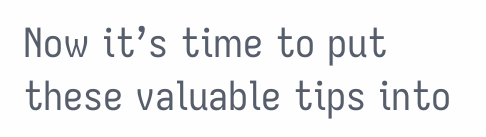Now it’s time to put these valuable tips into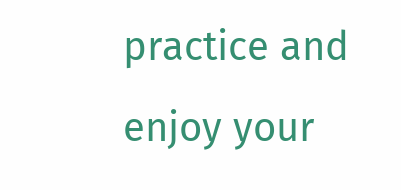practice and enjoy your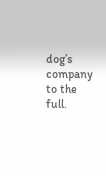dog’s company to the full.